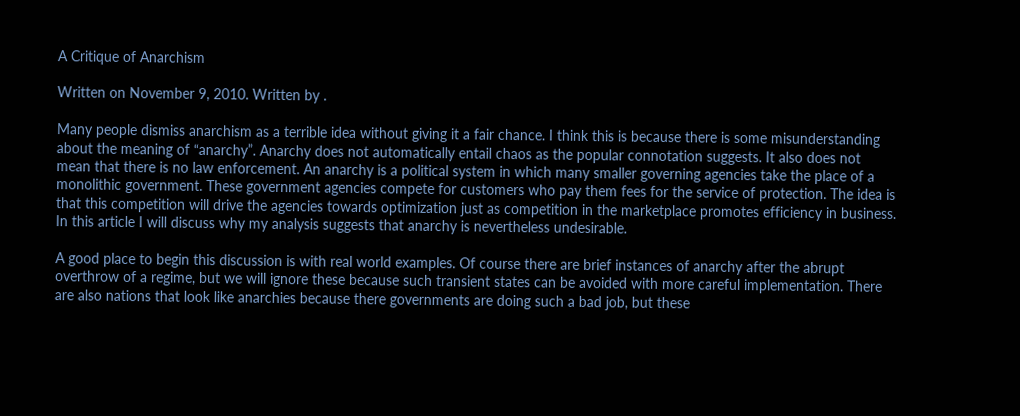A Critique of Anarchism

Written on November 9, 2010. Written by .

Many people dismiss anarchism as a terrible idea without giving it a fair chance. I think this is because there is some misunderstanding about the meaning of “anarchy”. Anarchy does not automatically entail chaos as the popular connotation suggests. It also does not mean that there is no law enforcement. An anarchy is a political system in which many smaller governing agencies take the place of a monolithic government. These government agencies compete for customers who pay them fees for the service of protection. The idea is that this competition will drive the agencies towards optimization just as competition in the marketplace promotes efficiency in business. In this article I will discuss why my analysis suggests that anarchy is nevertheless undesirable.

A good place to begin this discussion is with real world examples. Of course there are brief instances of anarchy after the abrupt overthrow of a regime, but we will ignore these because such transient states can be avoided with more careful implementation. There are also nations that look like anarchies because there governments are doing such a bad job, but these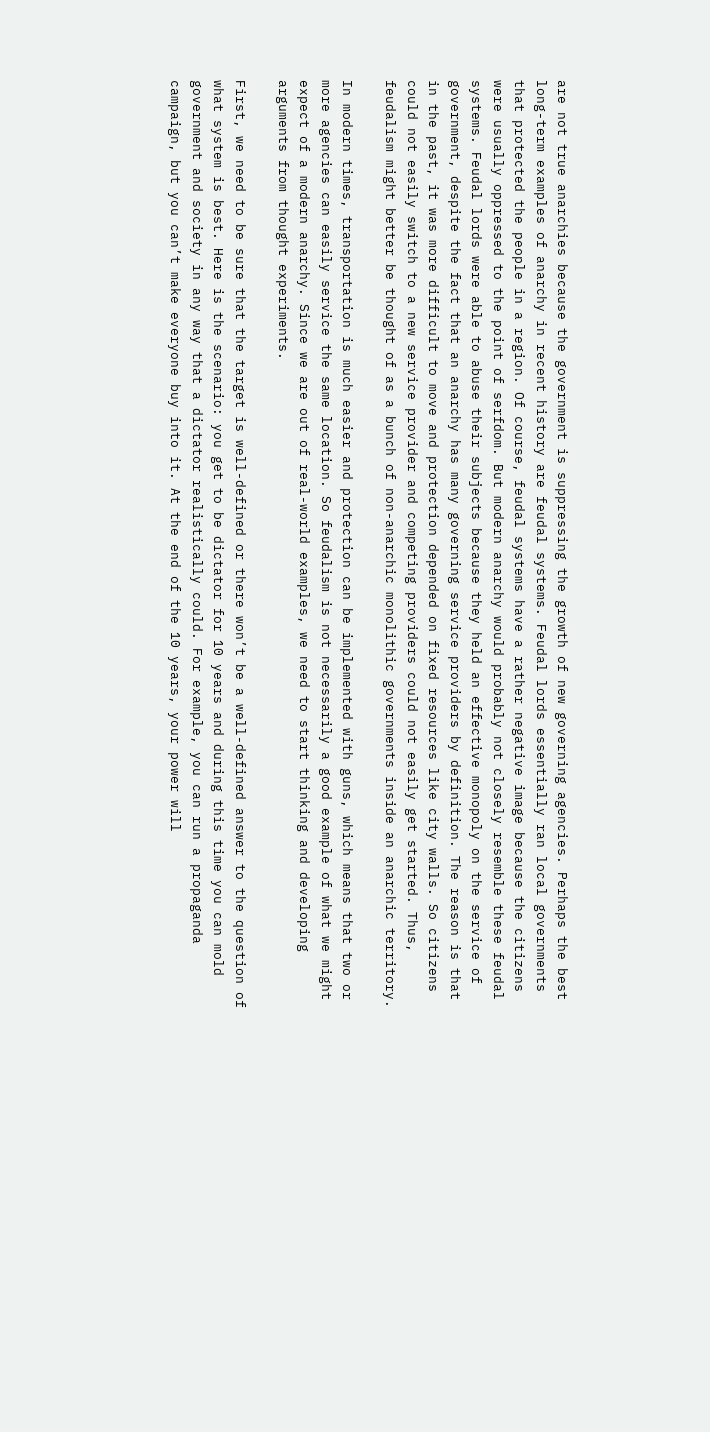are not true anarchies because the government is suppressing the growth of new governing agencies. Perhaps the best long-term examples of anarchy in recent history are feudal systems. Feudal lords essentially ran local governments that protected the people in a region. Of course, feudal systems have a rather negative image because the citizens were usually oppressed to the point of serfdom. But modern anarchy would probably not closely resemble these feudal systems. Feudal lords were able to abuse their subjects because they held an effective monopoly on the service of government, despite the fact that an anarchy has many governing service providers by definition. The reason is that in the past, it was more difficult to move and protection depended on fixed resources like city walls. So citizens could not easily switch to a new service provider and competing providers could not easily get started. Thus, feudalism might better be thought of as a bunch of non-anarchic monolithic governments inside an anarchic territory.

In modern times, transportation is much easier and protection can be implemented with guns, which means that two or more agencies can easily service the same location. So feudalism is not necessarily a good example of what we might expect of a modern anarchy. Since we are out of real-world examples, we need to start thinking and developing arguments from thought experiments.

First, we need to be sure that the target is well-defined or there won’t be a well-defined answer to the question of what system is best. Here is the scenario: you get to be dictator for 10 years and during this time you can mold government and society in any way that a dictator realistically could. For example, you can run a propaganda campaign, but you can’t make everyone buy into it. At the end of the 10 years, your power will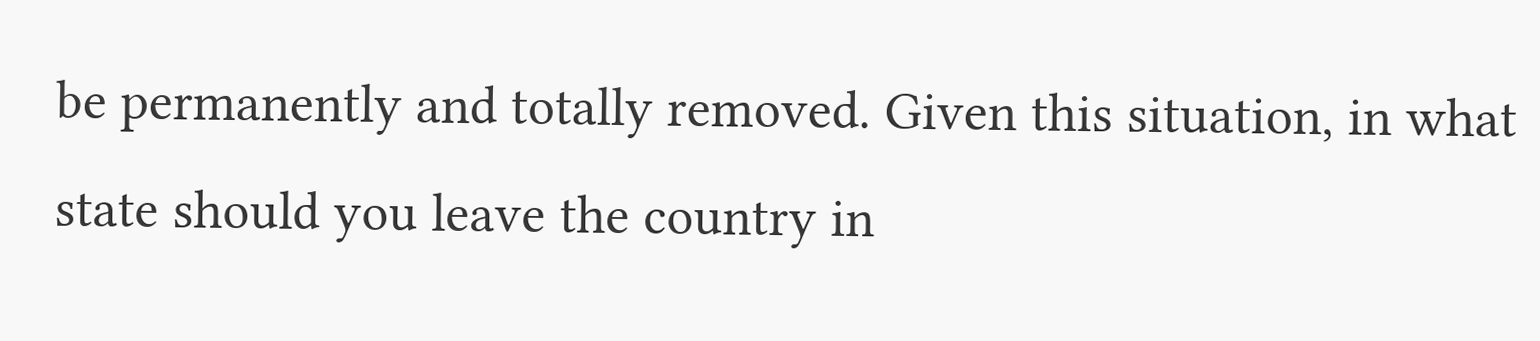be permanently and totally removed. Given this situation, in what state should you leave the country in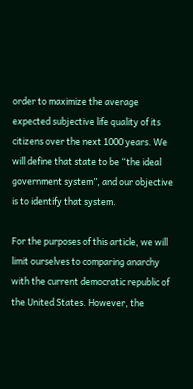order to maximize the average expected subjective life quality of its citizens over the next 1000 years. We will define that state to be “the ideal government system”, and our objective is to identify that system.

For the purposes of this article, we will limit ourselves to comparing anarchy with the current democratic republic of the United States. However, the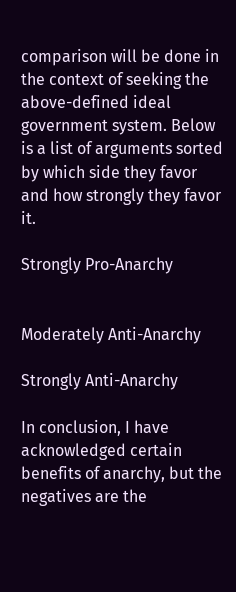comparison will be done in the context of seeking the above-defined ideal government system. Below is a list of arguments sorted by which side they favor and how strongly they favor it.

Strongly Pro-Anarchy


Moderately Anti-Anarchy

Strongly Anti-Anarchy

In conclusion, I have acknowledged certain benefits of anarchy, but the negatives are the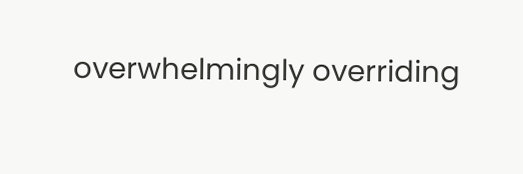overwhelmingly overriding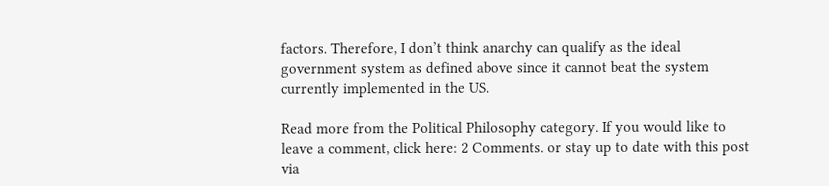factors. Therefore, I don’t think anarchy can qualify as the ideal government system as defined above since it cannot beat the system currently implemented in the US.

Read more from the Political Philosophy category. If you would like to leave a comment, click here: 2 Comments. or stay up to date with this post via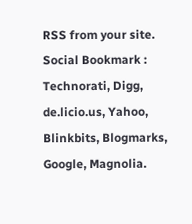RSS from your site.
Social Bookmark : Technorati, Digg, de.licio.us, Yahoo, Blinkbits, Blogmarks, Google, Magnolia.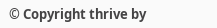© Copyright thrive by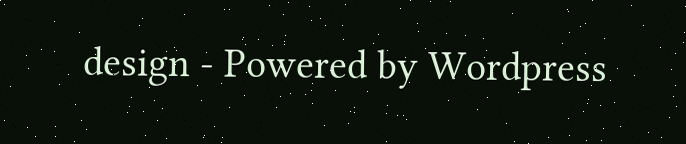design - Powered by Wordpress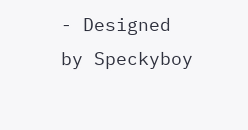- Designed by Speckyboy